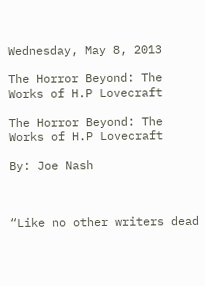Wednesday, May 8, 2013

The Horror Beyond: The Works of H.P Lovecraft

The Horror Beyond: The Works of H.P Lovecraft

By: Joe Nash



“Like no other writers dead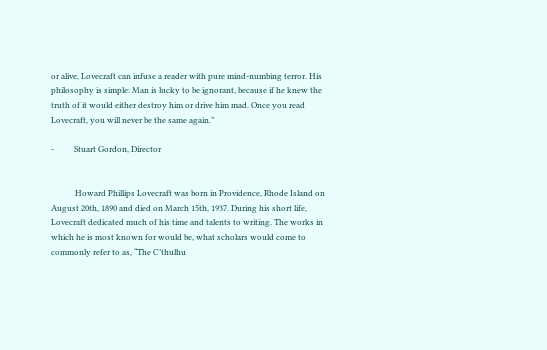or alive, Lovecraft can infuse a reader with pure mind-numbing terror. His philosophy is simple: Man is lucky to be ignorant, because if he knew the truth of it would either destroy him or drive him mad. Once you read Lovecraft, you will never be the same again.”

-          Stuart Gordon, Director


            Howard Phillips Lovecraft was born in Providence, Rhode Island on August 20th, 1890 and died on March 15th, 1937. During his short life, Lovecraft dedicated much of his time and talents to writing. The works in which he is most known for would be, what scholars would come to commonly refer to as, “The C’thulhu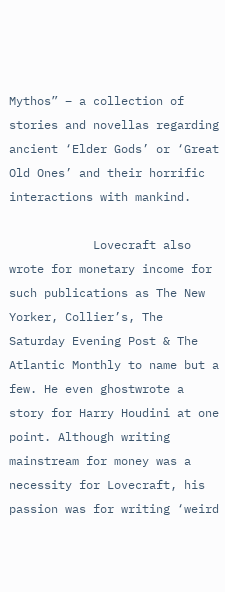Mythos” – a collection of stories and novellas regarding ancient ‘Elder Gods’ or ‘Great Old Ones’ and their horrific interactions with mankind.

            Lovecraft also wrote for monetary income for such publications as The New Yorker, Collier’s, The Saturday Evening Post & The Atlantic Monthly to name but a few. He even ghostwrote a story for Harry Houdini at one point. Although writing mainstream for money was a necessity for Lovecraft, his passion was for writing ‘weird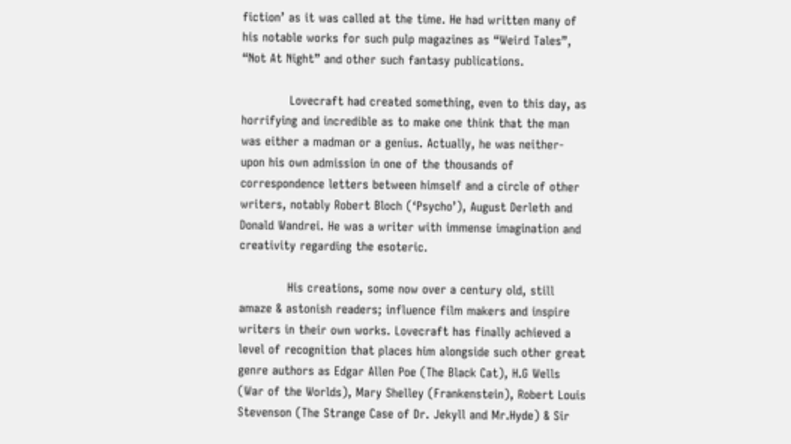fiction’ as it was called at the time. He had written many of his notable works for such pulp magazines as “Weird Tales”, “Not At Night” and other such fantasy publications.

            Lovecraft had created something, even to this day, as horrifying and incredible as to make one think that the man was either a madman or a genius. Actually, he was neither- upon his own admission in one of the thousands of correspondence letters between himself and a circle of other writers, notably Robert Bloch (‘Psycho’), August Derleth and Donald Wandrei. He was a writer with immense imagination and creativity regarding the esoteric.

            His creations, some now over a century old, still amaze & astonish readers; influence film makers and inspire writers in their own works. Lovecraft has finally achieved a level of recognition that places him alongside such other great genre authors as Edgar Allen Poe (The Black Cat), H.G Wells (War of the Worlds), Mary Shelley (Frankenstein), Robert Louis Stevenson (The Strange Case of Dr. Jekyll and Mr.Hyde) & Sir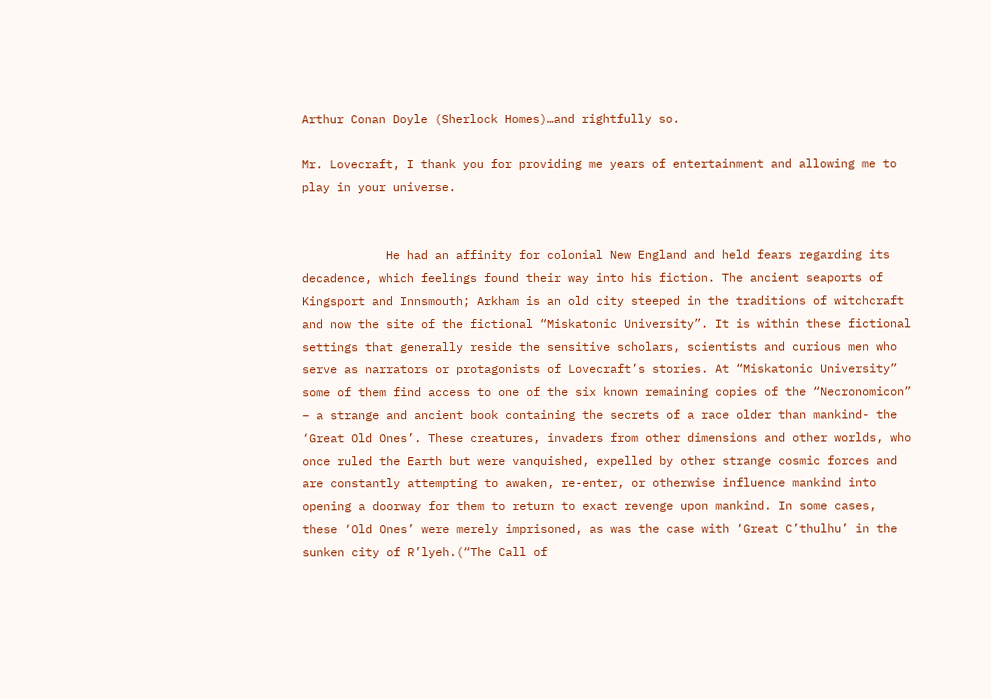Arthur Conan Doyle (Sherlock Homes)…and rightfully so.

Mr. Lovecraft, I thank you for providing me years of entertainment and allowing me to play in your universe.


            He had an affinity for colonial New England and held fears regarding its decadence, which feelings found their way into his fiction. The ancient seaports of Kingsport and Innsmouth; Arkham is an old city steeped in the traditions of witchcraft and now the site of the fictional “Miskatonic University”. It is within these fictional settings that generally reside the sensitive scholars, scientists and curious men who serve as narrators or protagonists of Lovecraft’s stories. At “Miskatonic University” some of them find access to one of the six known remaining copies of the “Necronomicon” – a strange and ancient book containing the secrets of a race older than mankind- the ‘Great Old Ones’. These creatures, invaders from other dimensions and other worlds, who once ruled the Earth but were vanquished, expelled by other strange cosmic forces and are constantly attempting to awaken, re-enter, or otherwise influence mankind into opening a doorway for them to return to exact revenge upon mankind. In some cases, these ‘Old Ones’ were merely imprisoned, as was the case with ‘Great C’thulhu’ in the sunken city of R’lyeh.(“The Call of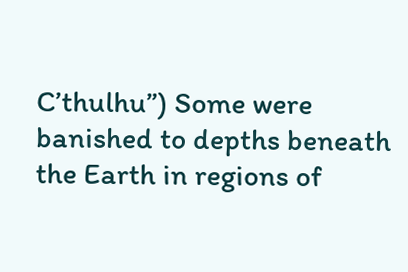C’thulhu”) Some were banished to depths beneath the Earth in regions of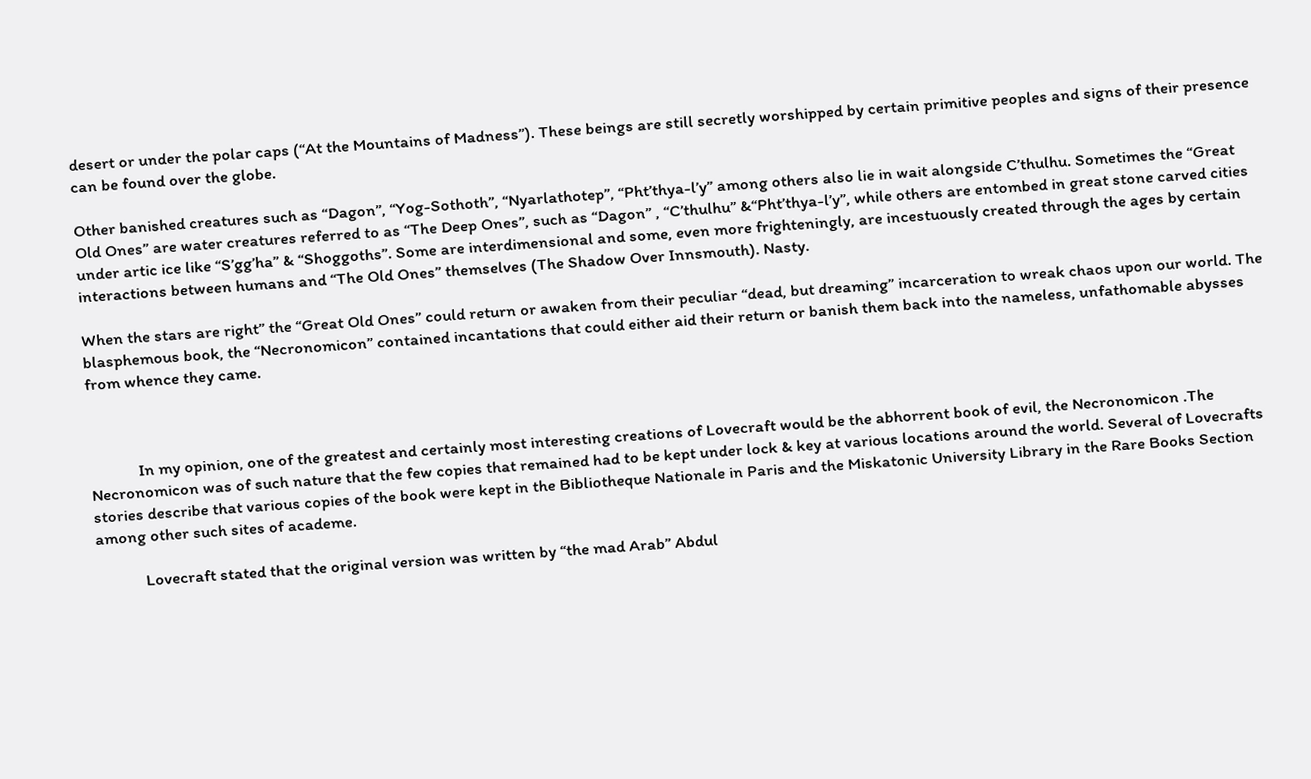desert or under the polar caps (“At the Mountains of Madness”). These beings are still secretly worshipped by certain primitive peoples and signs of their presence can be found over the globe.

Other banished creatures such as “Dagon”, “Yog-Sothoth”, “Nyarlathotep”, “Pht’thya-l’y” among others also lie in wait alongside C’thulhu. Sometimes the “Great Old Ones” are water creatures referred to as “The Deep Ones”, such as “Dagon” , “C’thulhu” &“Pht’thya-l’y”, while others are entombed in great stone carved cities under artic ice like “S’gg’ha” & “Shoggoths”. Some are interdimensional and some, even more frighteningly, are incestuously created through the ages by certain interactions between humans and “The Old Ones” themselves (The Shadow Over Innsmouth). Nasty.

When the stars are right” the “Great Old Ones” could return or awaken from their peculiar “dead, but dreaming” incarceration to wreak chaos upon our world. The blasphemous book, the “Necronomicon” contained incantations that could either aid their return or banish them back into the nameless, unfathomable abysses from whence they came.



            In my opinion, one of the greatest and certainly most interesting creations of Lovecraft would be the abhorrent book of evil, the Necronomicon .The Necronomicon was of such nature that the few copies that remained had to be kept under lock & key at various locations around the world. Several of Lovecrafts stories describe that various copies of the book were kept in the Bibliotheque Nationale in Paris and the Miskatonic University Library in the Rare Books Section among other such sites of academe.

            Lovecraft stated that the original version was written by “the mad Arab” Abdul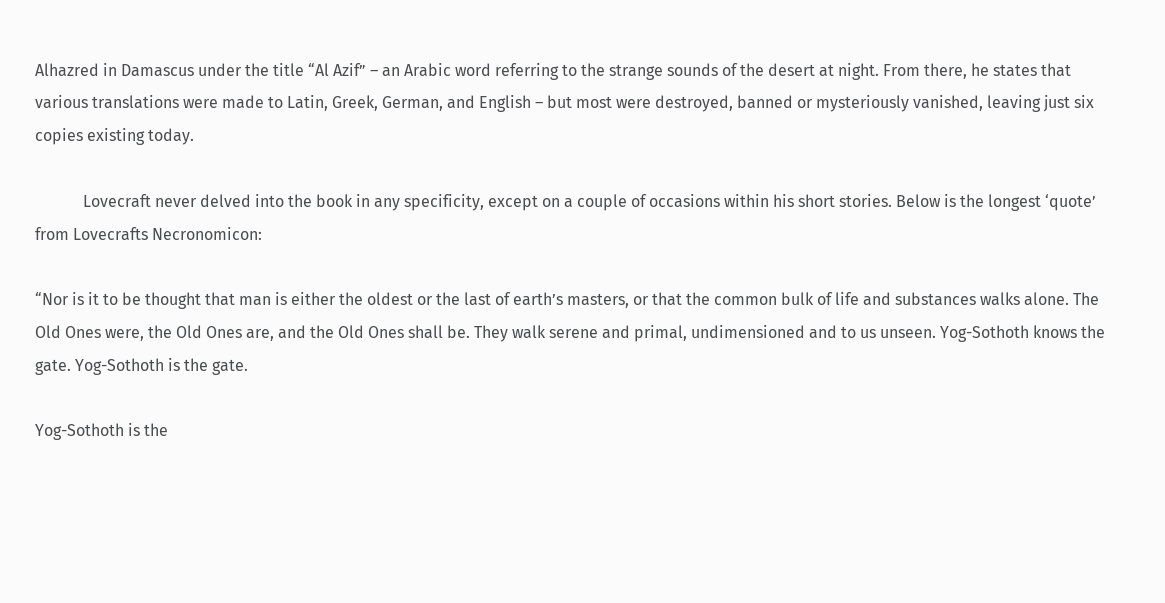Alhazred in Damascus under the title “Al Azif” – an Arabic word referring to the strange sounds of the desert at night. From there, he states that various translations were made to Latin, Greek, German, and English – but most were destroyed, banned or mysteriously vanished, leaving just six copies existing today.

            Lovecraft never delved into the book in any specificity, except on a couple of occasions within his short stories. Below is the longest ‘quote’ from Lovecrafts Necronomicon:

“Nor is it to be thought that man is either the oldest or the last of earth’s masters, or that the common bulk of life and substances walks alone. The Old Ones were, the Old Ones are, and the Old Ones shall be. They walk serene and primal, undimensioned and to us unseen. Yog-Sothoth knows the gate. Yog-Sothoth is the gate.

Yog-Sothoth is the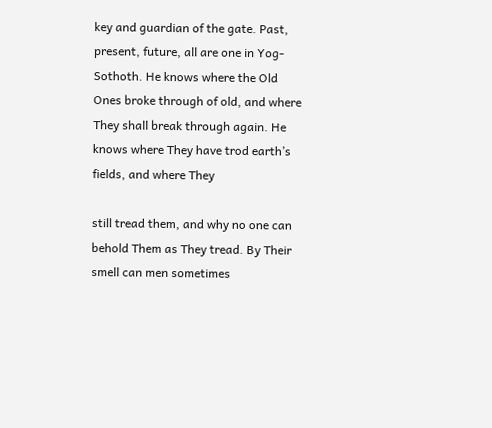key and guardian of the gate. Past, present, future, all are one in Yog-Sothoth. He knows where the Old Ones broke through of old, and where They shall break through again. He knows where They have trod earth’s fields, and where They

still tread them, and why no one can behold Them as They tread. By Their smell can men sometimes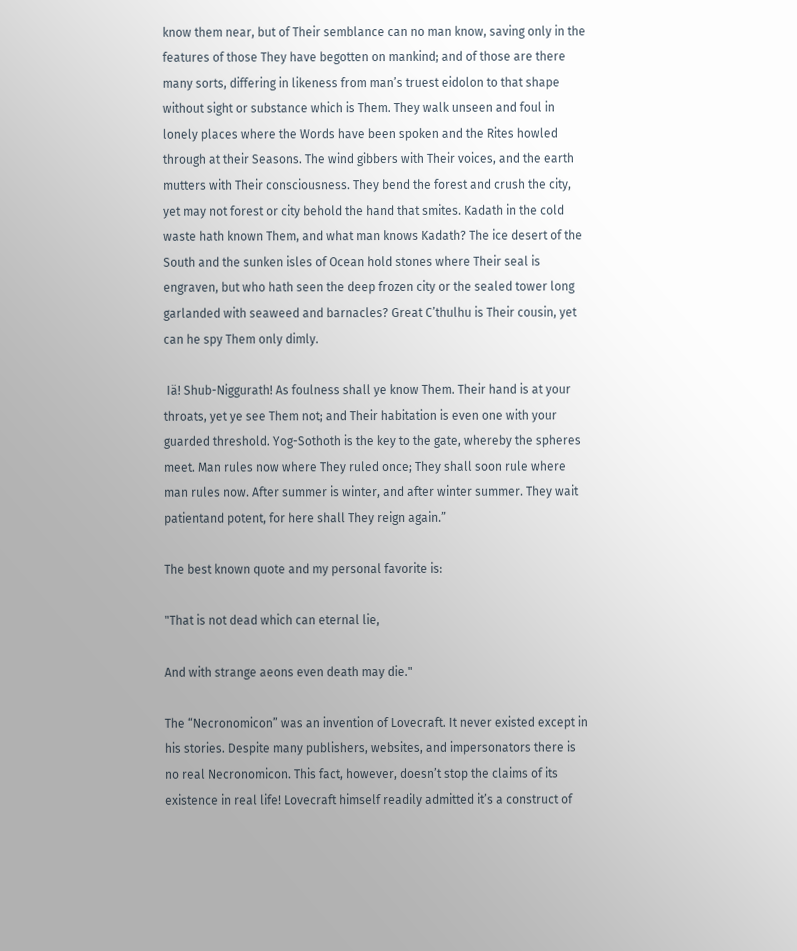know them near, but of Their semblance can no man know, saving only in the features of those They have begotten on mankind; and of those are there many sorts, differing in likeness from man’s truest eidolon to that shape without sight or substance which is Them. They walk unseen and foul in lonely places where the Words have been spoken and the Rites howled through at their Seasons. The wind gibbers with Their voices, and the earth mutters with Their consciousness. They bend the forest and crush the city, yet may not forest or city behold the hand that smites. Kadath in the cold waste hath known Them, and what man knows Kadath? The ice desert of the South and the sunken isles of Ocean hold stones where Their seal is engraven, but who hath seen the deep frozen city or the sealed tower long garlanded with seaweed and barnacles? Great C’thulhu is Their cousin, yet can he spy Them only dimly.

 Iä! Shub-Niggurath! As foulness shall ye know Them. Their hand is at your throats, yet ye see Them not; and Their habitation is even one with your guarded threshold. Yog-Sothoth is the key to the gate, whereby the spheres meet. Man rules now where They ruled once; They shall soon rule where man rules now. After summer is winter, and after winter summer. They wait patientand potent, for here shall They reign again.”

The best known quote and my personal favorite is:

"That is not dead which can eternal lie,

And with strange aeons even death may die."

The “Necronomicon” was an invention of Lovecraft. It never existed except in his stories. Despite many publishers, websites, and impersonators there is no real Necronomicon. This fact, however, doesn’t stop the claims of its existence in real life! Lovecraft himself readily admitted it’s a construct of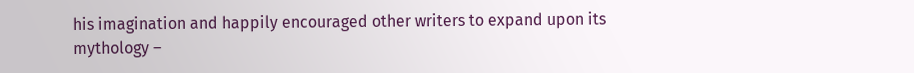his imagination and happily encouraged other writers to expand upon its mythology –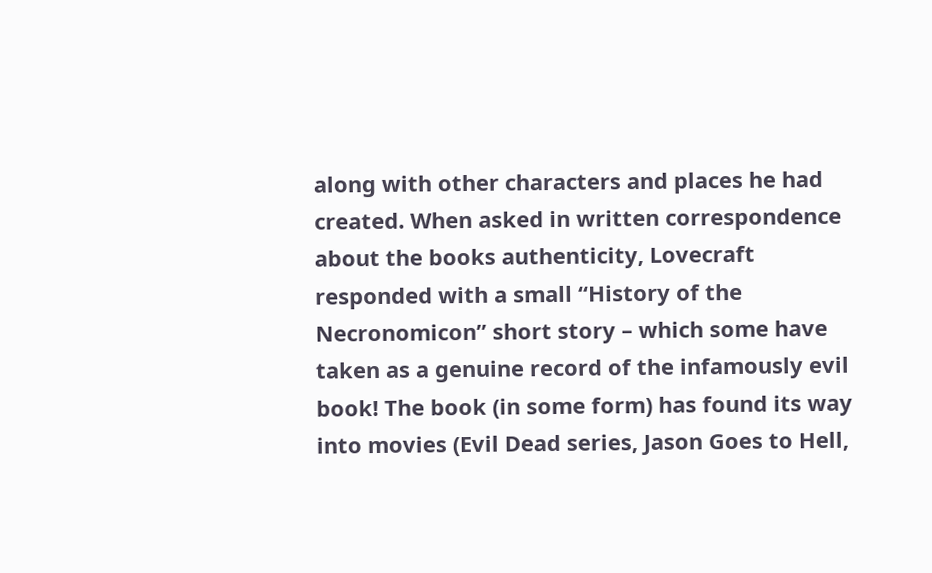along with other characters and places he had created. When asked in written correspondence about the books authenticity, Lovecraft responded with a small “History of the Necronomicon” short story – which some have taken as a genuine record of the infamously evil book! The book (in some form) has found its way into movies (Evil Dead series, Jason Goes to Hell,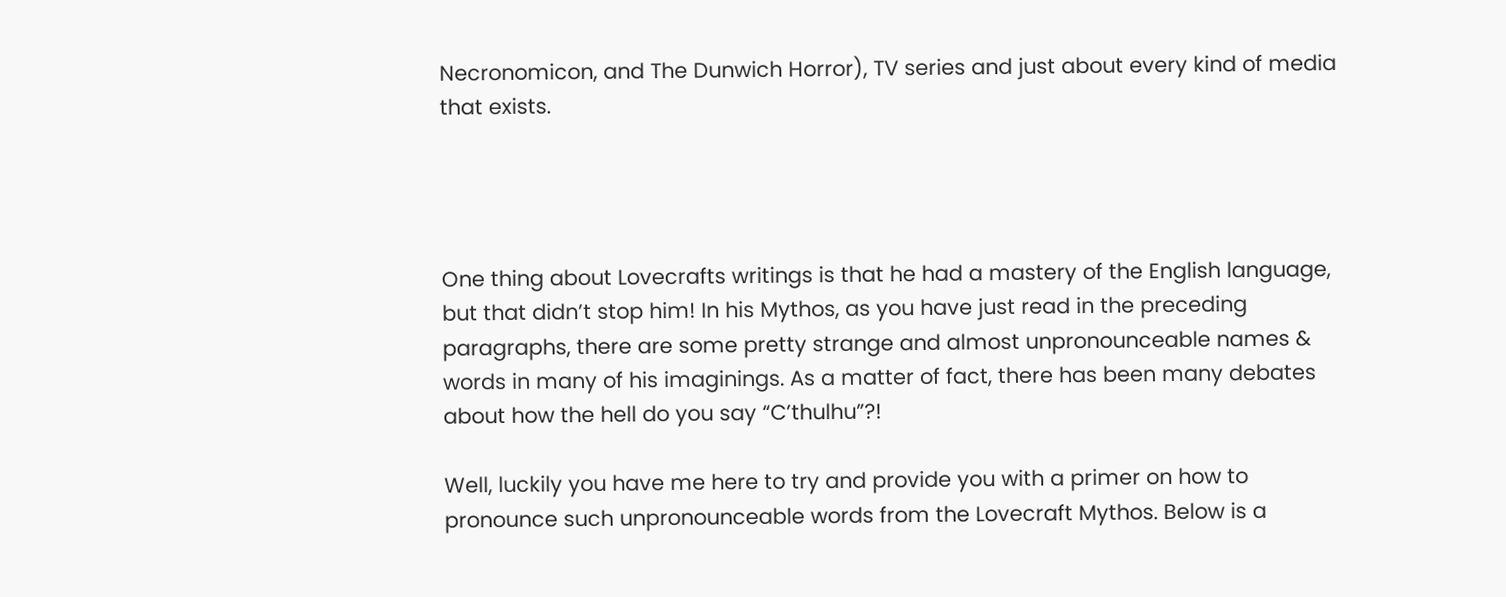Necronomicon, and The Dunwich Horror), TV series and just about every kind of media that exists.




One thing about Lovecrafts writings is that he had a mastery of the English language, but that didn’t stop him! In his Mythos, as you have just read in the preceding paragraphs, there are some pretty strange and almost unpronounceable names & words in many of his imaginings. As a matter of fact, there has been many debates about how the hell do you say “C’thulhu”?!

Well, luckily you have me here to try and provide you with a primer on how to pronounce such unpronounceable words from the Lovecraft Mythos. Below is a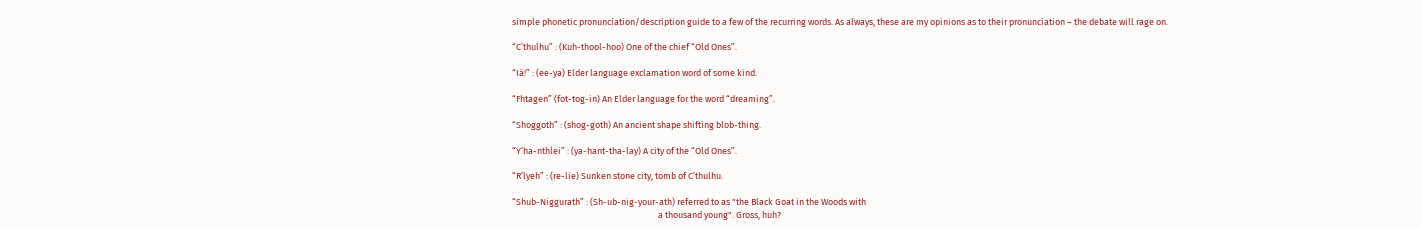simple phonetic pronunciation/description guide to a few of the recurring words. As always, these are my opinions as to their pronunciation – the debate will rage on.

“C’thulhu” : (Kuh-thool-hoo) One of the chief “Old Ones”.

“Iä!” : (ee-ya) Elder language exclamation word of some kind.

“Fhtagen” (fot-tog-in) An Elder language for the word “dreaming”.

“Shoggoth” : (shog-goth) An ancient shape shifting blob-thing.

“Y’ha-nthlei” : (ya-hant-tha-lay) A city of the “Old Ones”.

“R’lyeh” : (re-lie) Sunken stone city, tomb of C’thulhu.

“Shub-Niggurath” : (Sh-ub-nig-your-ath) referred to as "the Black Goat in the Woods with
                                                                         a thousand young". Gross, huh?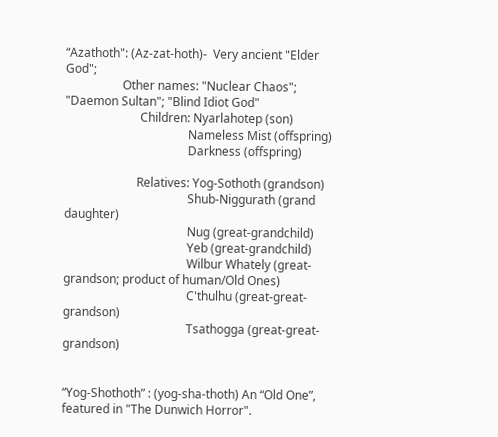“Azathoth": (Az-zat-hoth)-  Very ancient "Elder God";
                   Other names: "Nuclear Chaos"; "Daemon Sultan"; "Blind Idiot God"
                         Children: Nyarlahotep (son)
                                         Nameless Mist (offspring)
                                         Darkness (offspring)

                        Relatives: Yog-Sothoth (grandson)
                                         Shub-Niggurath (grand daughter)
                                         Nug (great-grandchild)
                                         Yeb (great-grandchild)
                                         Wilbur Whately (great-grandson; product of human/Old Ones)
                                         C'thulhu (great-great-grandson)
                                         Tsathogga (great-great-grandson)


“Yog-Shothoth” : (yog-sha-thoth) An “Old One”, featured in "The Dunwich Horror".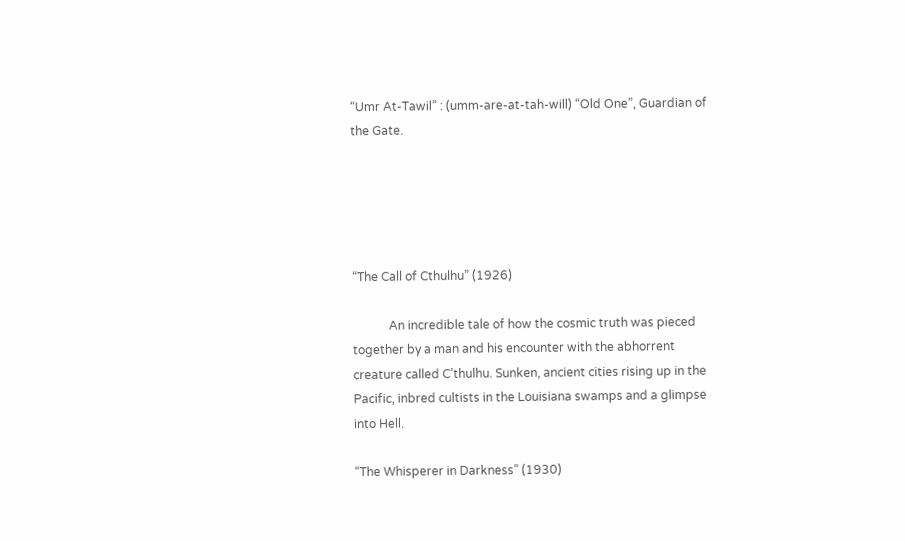“Umr At-Tawil” : (umm-are-at-tah-will) “Old One”, Guardian of the Gate.





“The Call of Cthulhu” (1926)

            An incredible tale of how the cosmic truth was pieced together by a man and his encounter with the abhorrent creature called C’thulhu. Sunken, ancient cities rising up in the Pacific, inbred cultists in the Louisiana swamps and a glimpse into Hell.

“The Whisperer in Darkness” (1930)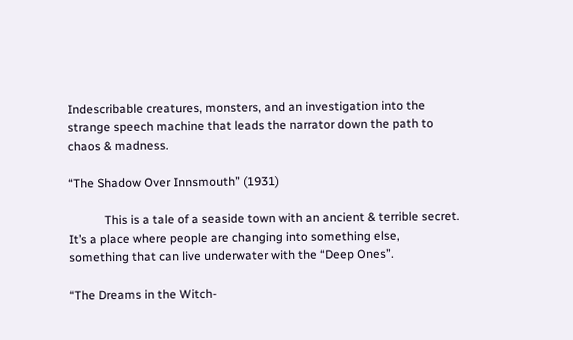Indescribable creatures, monsters, and an investigation into the strange speech machine that leads the narrator down the path to chaos & madness.

“The Shadow Over Innsmouth” (1931)

            This is a tale of a seaside town with an ancient & terrible secret. It’s a place where people are changing into something else, something that can live underwater with the “Deep Ones”.

“The Dreams in the Witch-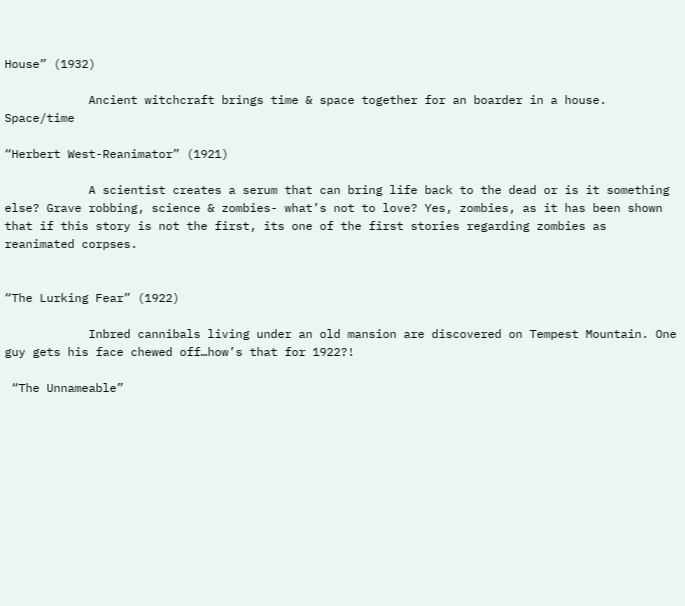House” (1932)

            Ancient witchcraft brings time & space together for an boarder in a house. Space/time

“Herbert West-Reanimator” (1921)

            A scientist creates a serum that can bring life back to the dead or is it something else? Grave robbing, science & zombies- what’s not to love? Yes, zombies, as it has been shown that if this story is not the first, its one of the first stories regarding zombies as reanimated corpses.


“The Lurking Fear” (1922)

            Inbred cannibals living under an old mansion are discovered on Tempest Mountain. One guy gets his face chewed off…how’s that for 1922?!

 “The Unnameable”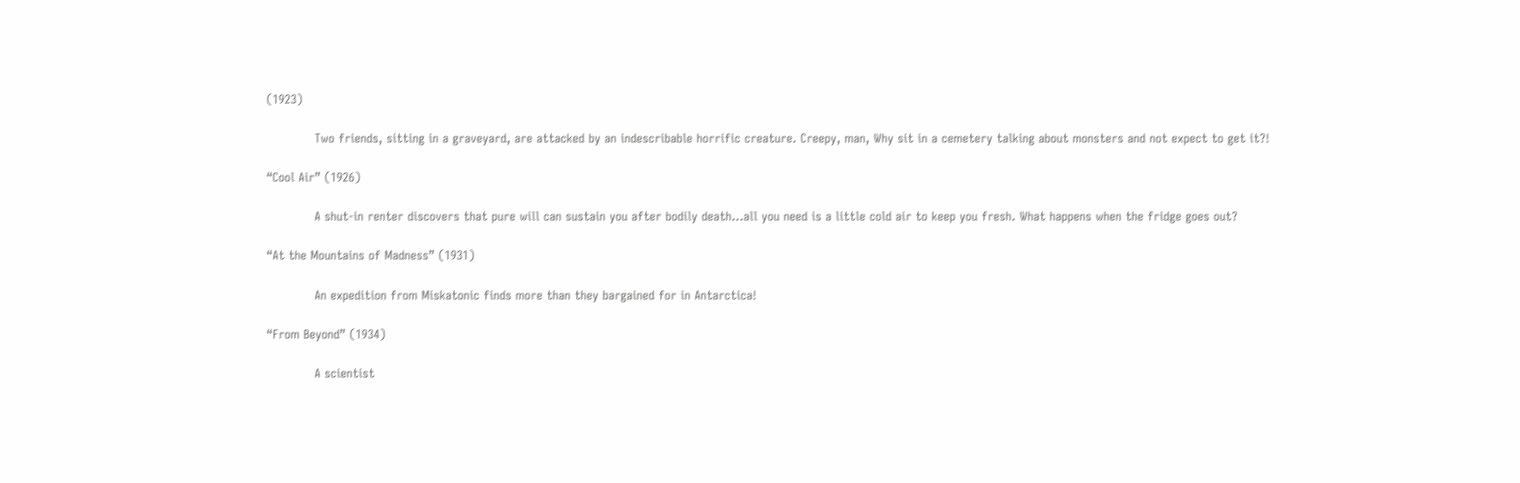(1923)

            Two friends, sitting in a graveyard, are attacked by an indescribable horrific creature. Creepy, man, Why sit in a cemetery talking about monsters and not expect to get it?!

“Cool Air” (1926)

            A shut-in renter discovers that pure will can sustain you after bodily death…all you need is a little cold air to keep you fresh. What happens when the fridge goes out?

“At the Mountains of Madness” (1931)

            An expedition from Miskatonic finds more than they bargained for in Antarctica!

“From Beyond” (1934)

            A scientist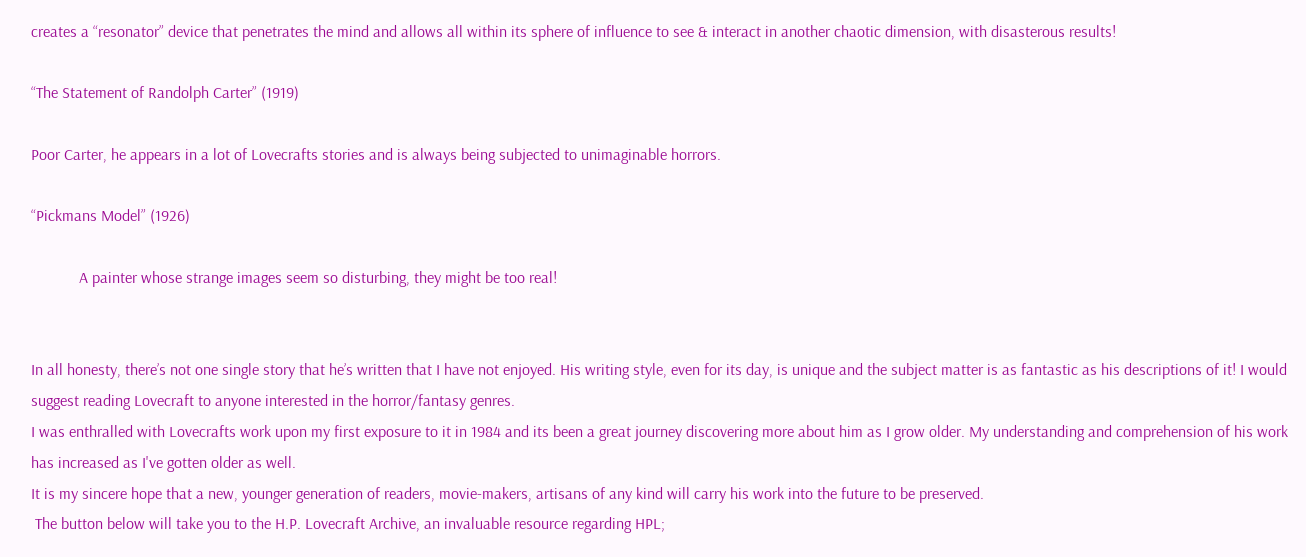creates a “resonator” device that penetrates the mind and allows all within its sphere of influence to see & interact in another chaotic dimension, with disasterous results!

“The Statement of Randolph Carter” (1919)

Poor Carter, he appears in a lot of Lovecrafts stories and is always being subjected to unimaginable horrors.

“Pickmans Model” (1926)

            A painter whose strange images seem so disturbing, they might be too real!


In all honesty, there’s not one single story that he’s written that I have not enjoyed. His writing style, even for its day, is unique and the subject matter is as fantastic as his descriptions of it! I would suggest reading Lovecraft to anyone interested in the horror/fantasy genres.
I was enthralled with Lovecrafts work upon my first exposure to it in 1984 and its been a great journey discovering more about him as I grow older. My understanding and comprehension of his work has increased as I've gotten older as well.
It is my sincere hope that a new, younger generation of readers, movie-makers, artisans of any kind will carry his work into the future to be preserved.
 The button below will take you to the H.P. Lovecraft Archive, an invaluable resource regarding HPL;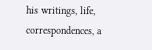his writings, life, correspondences, a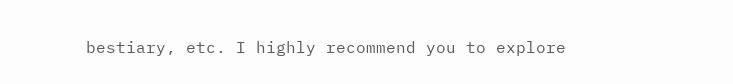bestiary, etc. I highly recommend you to explore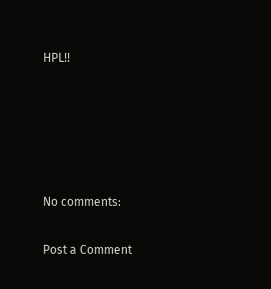HPL!!





No comments:

Post a Comment